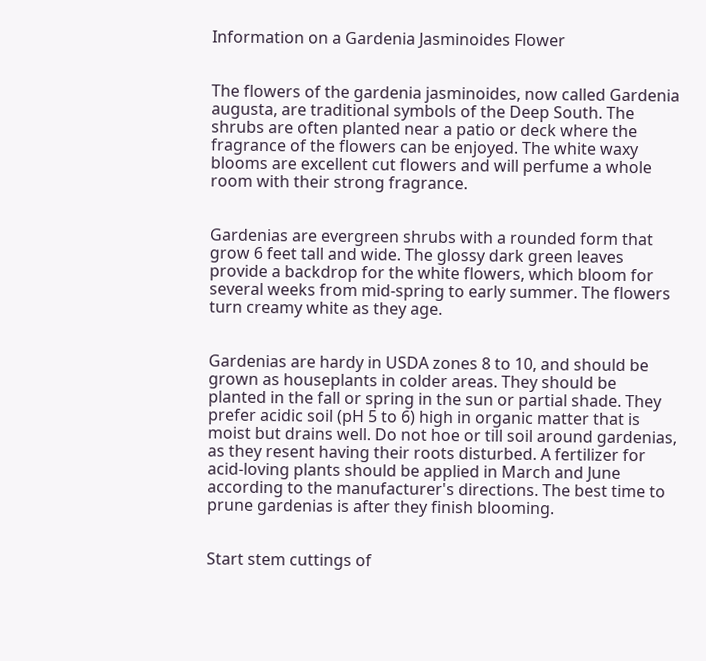Information on a Gardenia Jasminoides Flower


The flowers of the gardenia jasminoides, now called Gardenia augusta, are traditional symbols of the Deep South. The shrubs are often planted near a patio or deck where the fragrance of the flowers can be enjoyed. The white waxy blooms are excellent cut flowers and will perfume a whole room with their strong fragrance.


Gardenias are evergreen shrubs with a rounded form that grow 6 feet tall and wide. The glossy dark green leaves provide a backdrop for the white flowers, which bloom for several weeks from mid-spring to early summer. The flowers turn creamy white as they age.


Gardenias are hardy in USDA zones 8 to 10, and should be grown as houseplants in colder areas. They should be planted in the fall or spring in the sun or partial shade. They prefer acidic soil (pH 5 to 6) high in organic matter that is moist but drains well. Do not hoe or till soil around gardenias, as they resent having their roots disturbed. A fertilizer for acid-loving plants should be applied in March and June according to the manufacturer's directions. The best time to prune gardenias is after they finish blooming.


Start stem cuttings of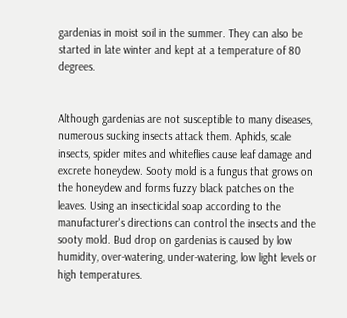gardenias in moist soil in the summer. They can also be started in late winter and kept at a temperature of 80 degrees.


Although gardenias are not susceptible to many diseases, numerous sucking insects attack them. Aphids, scale insects, spider mites and whiteflies cause leaf damage and excrete honeydew. Sooty mold is a fungus that grows on the honeydew and forms fuzzy black patches on the leaves. Using an insecticidal soap according to the manufacturer's directions can control the insects and the sooty mold. Bud drop on gardenias is caused by low humidity, over-watering, under-watering, low light levels or high temperatures.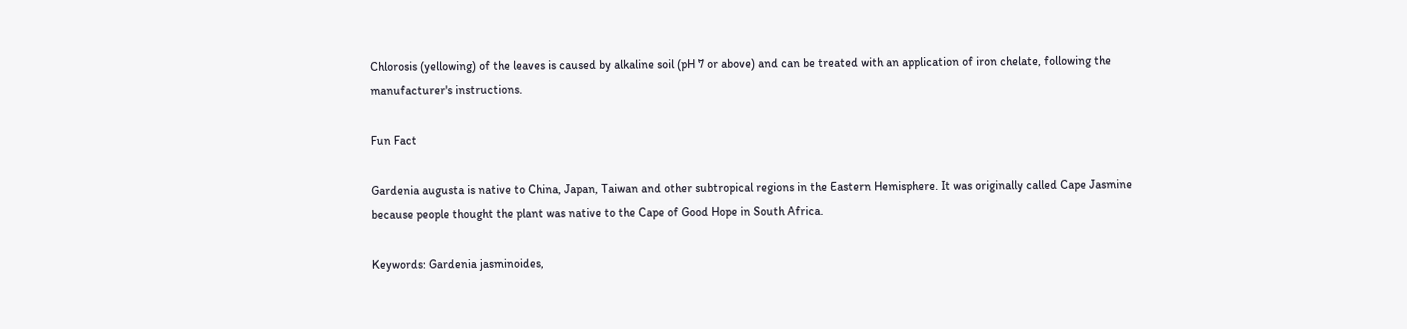Chlorosis (yellowing) of the leaves is caused by alkaline soil (pH 7 or above) and can be treated with an application of iron chelate, following the manufacturer's instructions.

Fun Fact

Gardenia augusta is native to China, Japan, Taiwan and other subtropical regions in the Eastern Hemisphere. It was originally called Cape Jasmine because people thought the plant was native to the Cape of Good Hope in South Africa.

Keywords: Gardenia jasminoides,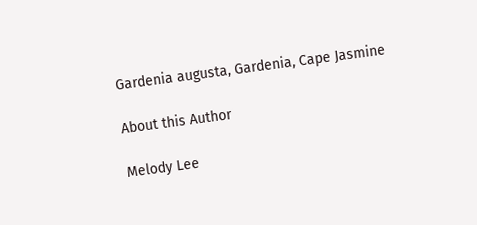Gardenia augusta, Gardenia, Cape Jasmine

About this Author

Melody Lee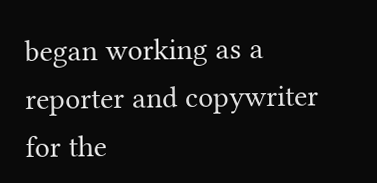began working as a reporter and copywriter for the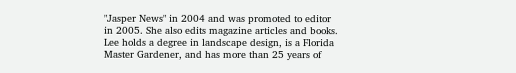"Jasper News" in 2004 and was promoted to editor in 2005. She also edits magazine articles and books. Lee holds a degree in landscape design, is a Florida Master Gardener, and has more than 25 years of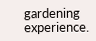gardening experience.